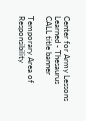Center for Army Lessons Learned - Thesaurus
CALL title banner

Temporary Area of Responsibility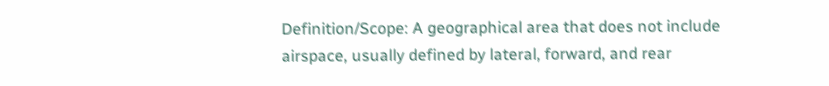Definition/Scope: A geographical area that does not include airspace, usually defined by lateral, forward, and rear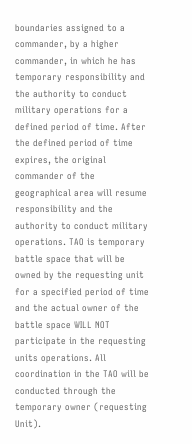boundaries assigned to a commander, by a higher commander, in which he has temporary responsibility and the authority to conduct military operations for a defined period of time. After the defined period of time expires, the original commander of the geographical area will resume responsibility and the authority to conduct military operations. TAO is temporary battle space that will be owned by the requesting unit for a specified period of time and the actual owner of the battle space WILL NOT participate in the requesting units operations. All coordination in the TAO will be conducted through the temporary owner (requesting Unit).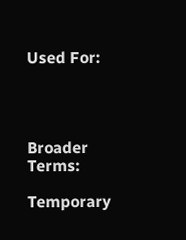Used For:




Broader Terms:

Temporary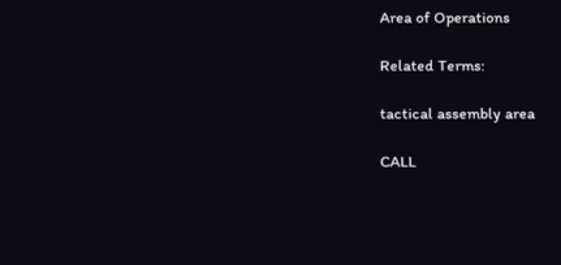Area of Operations

Related Terms:

tactical assembly area

CALL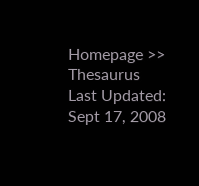Homepage >> Thesaurus Last Updated: Sept 17, 2008